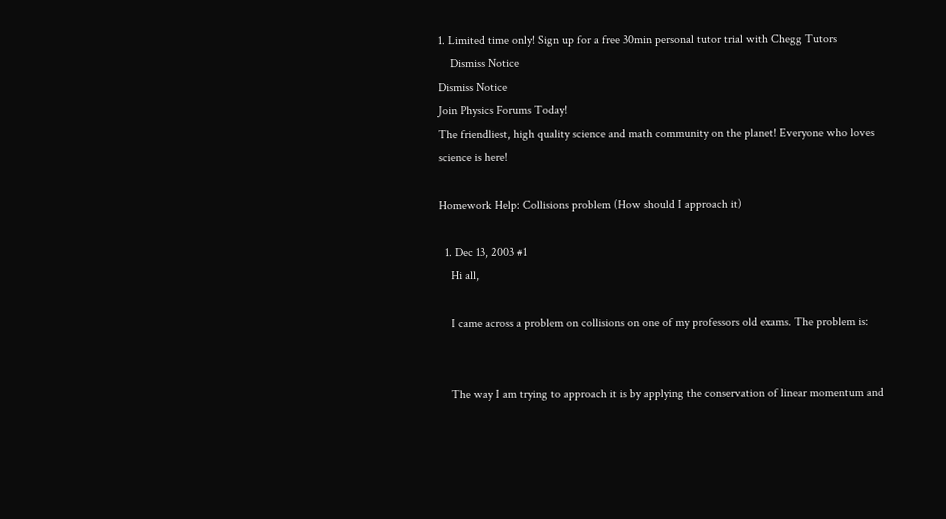1. Limited time only! Sign up for a free 30min personal tutor trial with Chegg Tutors
    Dismiss Notice
Dismiss Notice
Join Physics Forums Today!
The friendliest, high quality science and math community on the planet! Everyone who loves science is here!

Homework Help: Collisions problem (How should I approach it)

  1. Dec 13, 2003 #1
    Hi all,

    I came across a problem on collisions on one of my professors old exams. The problem is:


    The way I am trying to approach it is by applying the conservation of linear momentum and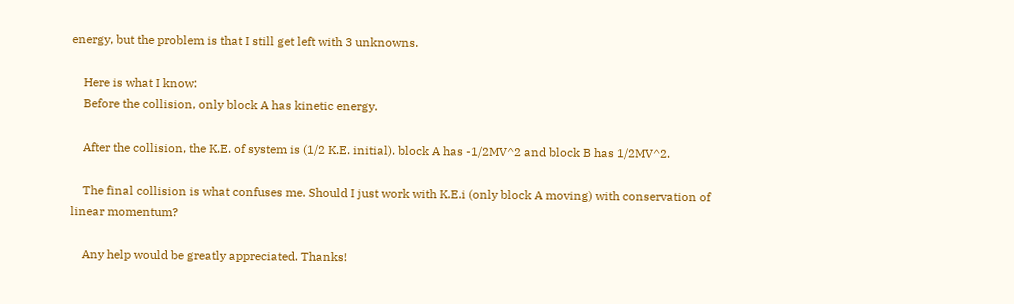energy, but the problem is that I still get left with 3 unknowns.

    Here is what I know:
    Before the collision, only block A has kinetic energy.

    After the collision, the K.E. of system is (1/2 K.E. initial). block A has -1/2MV^2 and block B has 1/2MV^2.

    The final collision is what confuses me. Should I just work with K.E.i (only block A moving) with conservation of linear momentum?

    Any help would be greatly appreciated. Thanks!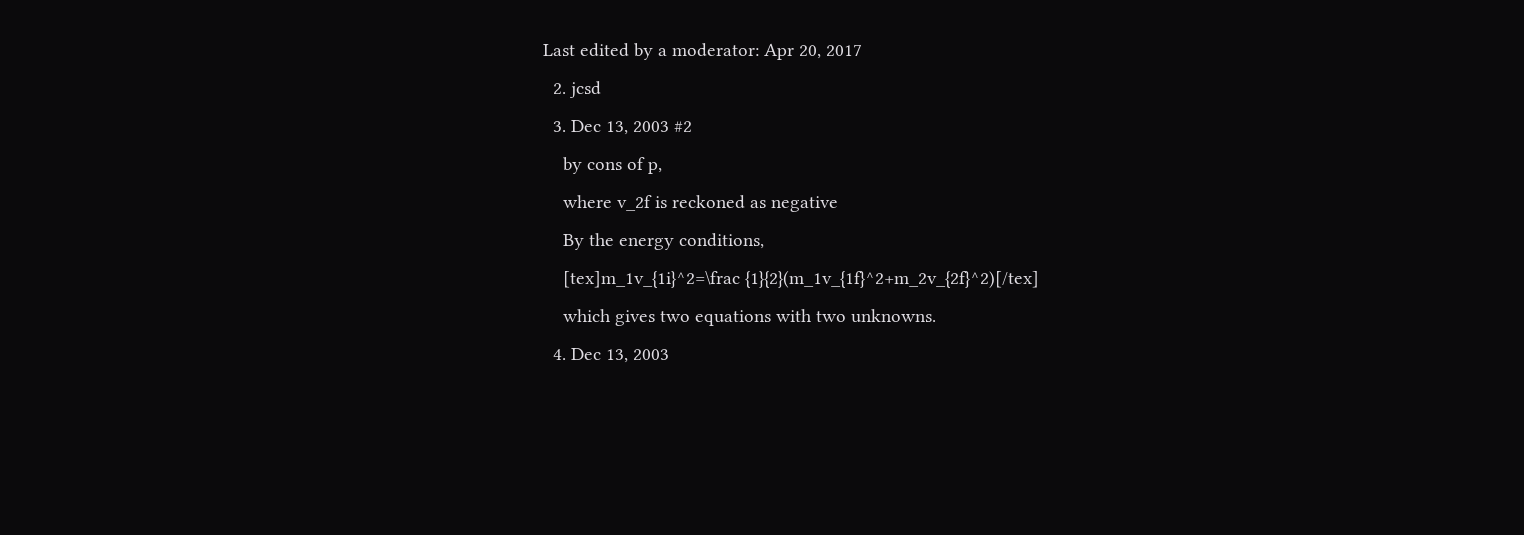Last edited by a moderator: Apr 20, 2017
  2. jcsd
  3. Dec 13, 2003 #2
    by cons of p,
    where v_2f is reckoned as negative
    By the energy conditions,
    [tex]m_1v_{1i}^2=\frac {1}{2}(m_1v_{1f}^2+m_2v_{2f}^2)[/tex]
    which gives two equations with two unknowns.
  4. Dec 13, 2003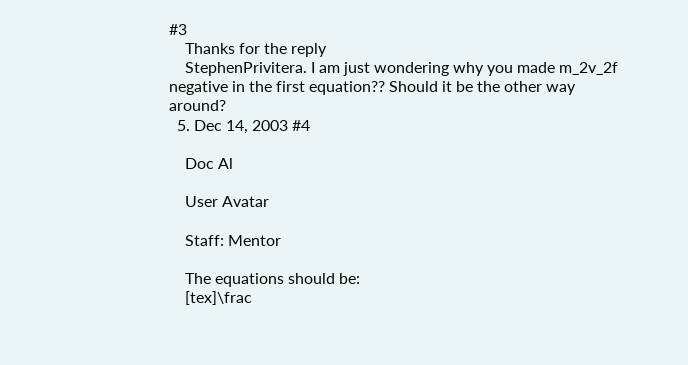#3
    Thanks for the reply
    StephenPrivitera. I am just wondering why you made m_2v_2f negative in the first equation?? Should it be the other way around?
  5. Dec 14, 2003 #4

    Doc Al

    User Avatar

    Staff: Mentor

    The equations should be:
    [tex]\frac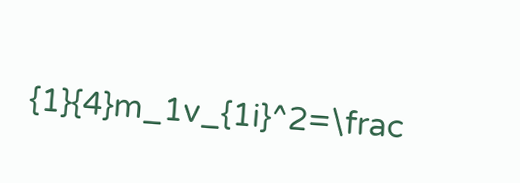{1}{4}m_1v_{1i}^2=\frac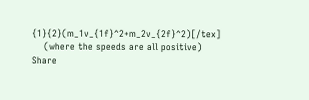{1}{2}(m_1v_{1f}^2+m_2v_{2f}^2)[/tex]
    (where the speeds are all positive)
Share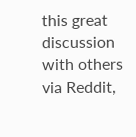this great discussion with others via Reddit,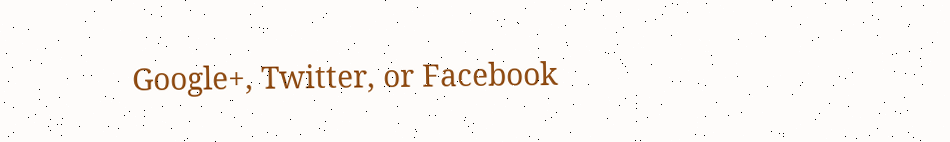Google+, Twitter, or Facebook